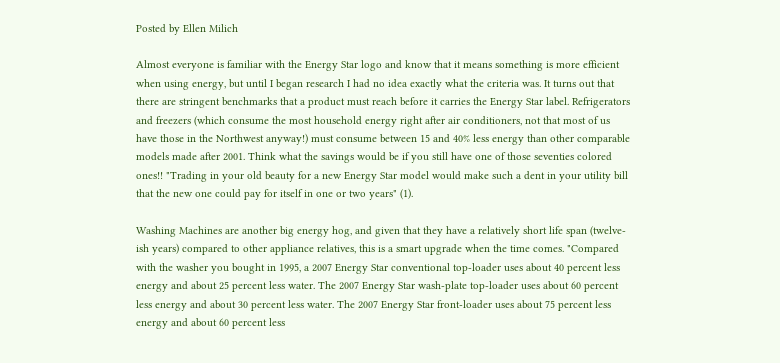Posted by Ellen Milich

Almost everyone is familiar with the Energy Star logo and know that it means something is more efficient when using energy, but until I began research I had no idea exactly what the criteria was. It turns out that there are stringent benchmarks that a product must reach before it carries the Energy Star label. Refrigerators and freezers (which consume the most household energy right after air conditioners, not that most of us have those in the Northwest anyway!) must consume between 15 and 40% less energy than other comparable models made after 2001. Think what the savings would be if you still have one of those seventies colored ones!! "Trading in your old beauty for a new Energy Star model would make such a dent in your utility bill that the new one could pay for itself in one or two years" (1).

Washing Machines are another big energy hog, and given that they have a relatively short life span (twelve-ish years) compared to other appliance relatives, this is a smart upgrade when the time comes. "Compared with the washer you bought in 1995, a 2007 Energy Star conventional top-loader uses about 40 percent less energy and about 25 percent less water. The 2007 Energy Star wash-plate top-loader uses about 60 percent less energy and about 30 percent less water. The 2007 Energy Star front-loader uses about 75 percent less energy and about 60 percent less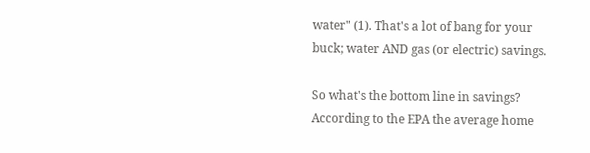water" (1). That's a lot of bang for your buck; water AND gas (or electric) savings.

So what's the bottom line in savings? According to the EPA the average home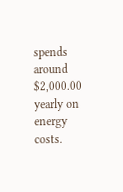spends around $2,000.00 yearly on energy costs.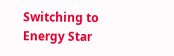Switching to Energy Star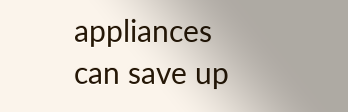appliances can save up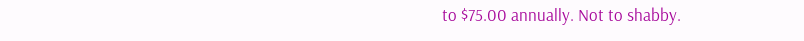to $75.00 annually. Not to shabby.